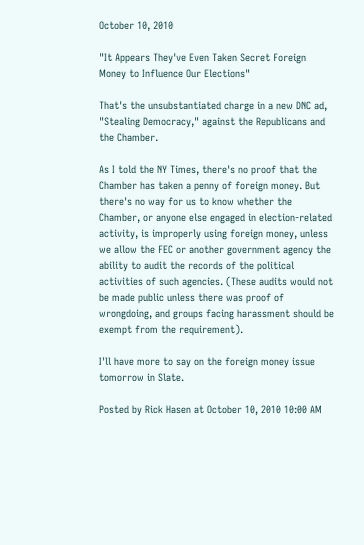October 10, 2010

"It Appears They've Even Taken Secret Foreign Money to Influence Our Elections"

That's the unsubstantiated charge in a new DNC ad, "Stealing Democracy," against the Republicans and the Chamber.

As I told the NY Times, there's no proof that the Chamber has taken a penny of foreign money. But there's no way for us to know whether the Chamber, or anyone else engaged in election-related activity, is improperly using foreign money, unless we allow the FEC or another government agency the ability to audit the records of the political activities of such agencies. (These audits would not be made public unless there was proof of wrongdoing, and groups facing harassment should be exempt from the requirement).

I'll have more to say on the foreign money issue tomorrow in Slate.

Posted by Rick Hasen at October 10, 2010 10:00 AM